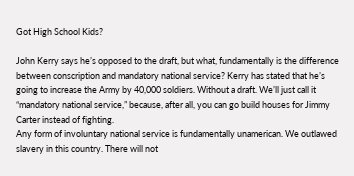Got High School Kids?

John Kerry says he’s opposed to the draft, but what, fundamentally is the difference between conscription and mandatory national service? Kerry has stated that he’s going to increase the Army by 40,000 soldiers. Without a draft. We’ll just call it “mandatory national service,” because, after all, you can go build houses for Jimmy Carter instead of fighting.
Any form of involuntary national service is fundamentally unamerican. We outlawed slavery in this country. There will not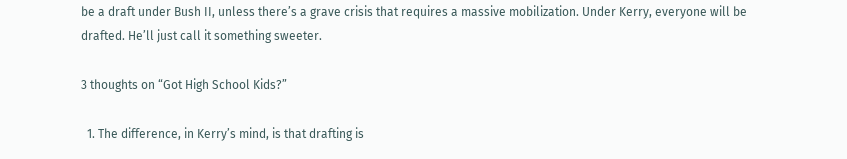be a draft under Bush II, unless there’s a grave crisis that requires a massive mobilization. Under Kerry, everyone will be drafted. He’ll just call it something sweeter.

3 thoughts on “Got High School Kids?”

  1. The difference, in Kerry’s mind, is that drafting is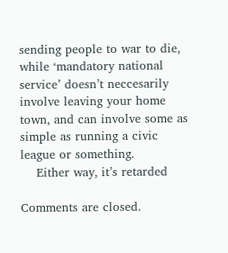sending people to war to die, while ‘mandatory national service’ doesn’t neccesarily involve leaving your home town, and can involve some as simple as running a civic league or something.
    Either way, it’s retarded

Comments are closed.